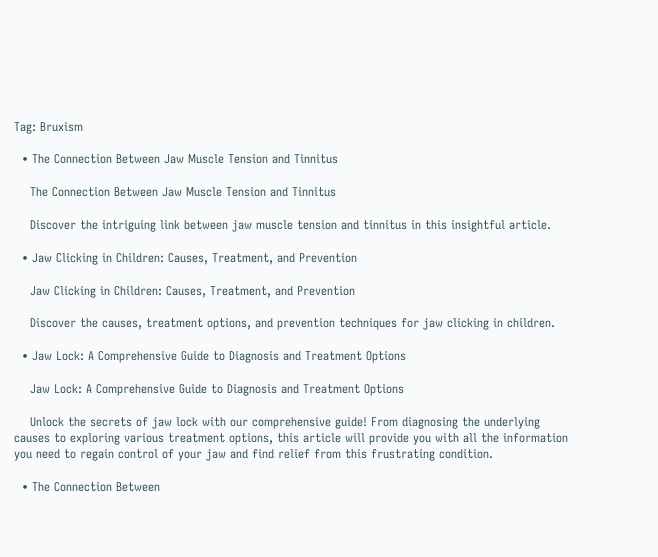Tag: Bruxism

  • The Connection Between Jaw Muscle Tension and Tinnitus

    The Connection Between Jaw Muscle Tension and Tinnitus

    Discover the intriguing link between jaw muscle tension and tinnitus in this insightful article.

  • Jaw Clicking in Children: Causes, Treatment, and Prevention

    Jaw Clicking in Children: Causes, Treatment, and Prevention

    Discover the causes, treatment options, and prevention techniques for jaw clicking in children.

  • Jaw Lock: A Comprehensive Guide to Diagnosis and Treatment Options

    Jaw Lock: A Comprehensive Guide to Diagnosis and Treatment Options

    Unlock the secrets of jaw lock with our comprehensive guide! From diagnosing the underlying causes to exploring various treatment options, this article will provide you with all the information you need to regain control of your jaw and find relief from this frustrating condition.

  • The Connection Between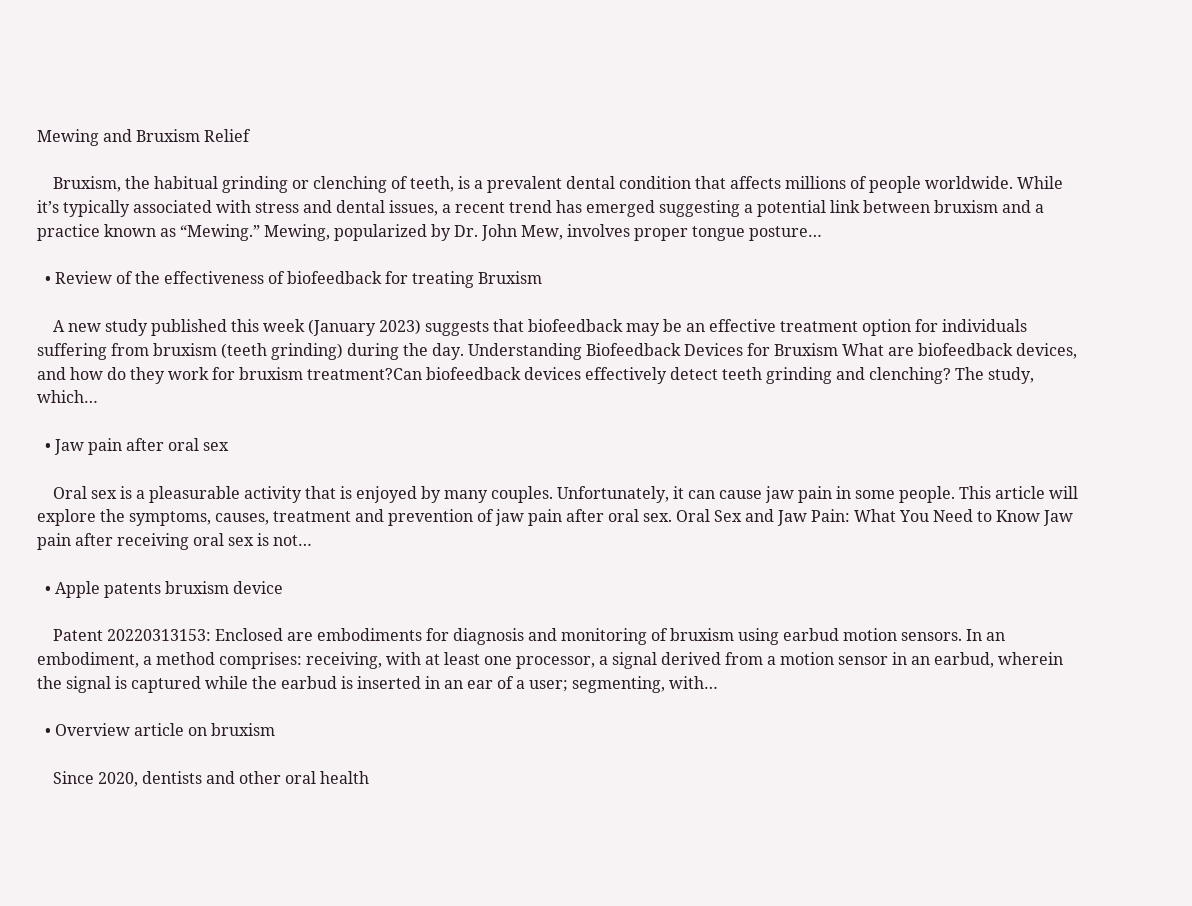Mewing and Bruxism Relief

    Bruxism, the habitual grinding or clenching of teeth, is a prevalent dental condition that affects millions of people worldwide. While it’s typically associated with stress and dental issues, a recent trend has emerged suggesting a potential link between bruxism and a practice known as “Mewing.” Mewing, popularized by Dr. John Mew, involves proper tongue posture…

  • Review of the effectiveness of biofeedback for treating Bruxism

    A new study published this week (January 2023) suggests that biofeedback may be an effective treatment option for individuals suffering from bruxism (teeth grinding) during the day. Understanding Biofeedback Devices for Bruxism What are biofeedback devices, and how do they work for bruxism treatment?Can biofeedback devices effectively detect teeth grinding and clenching? The study, which…

  • Jaw pain after oral sex

    Oral sex is a pleasurable activity that is enjoyed by many couples. Unfortunately, it can cause jaw pain in some people. This article will explore the symptoms, causes, treatment and prevention of jaw pain after oral sex. Oral Sex and Jaw Pain: What You Need to Know Jaw pain after receiving oral sex is not…

  • Apple patents bruxism device

    Patent 20220313153: Enclosed are embodiments for diagnosis and monitoring of bruxism using earbud motion sensors. In an embodiment, a method comprises: receiving, with at least one processor, a signal derived from a motion sensor in an earbud, wherein the signal is captured while the earbud is inserted in an ear of a user; segmenting, with…

  • Overview article on bruxism

    Since 2020, dentists and other oral health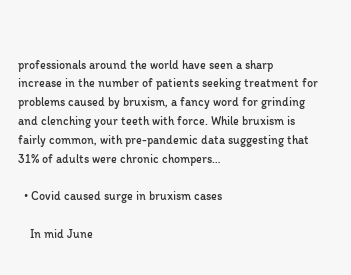professionals around the world have seen a sharp increase in the number of patients seeking treatment for problems caused by bruxism, a fancy word for grinding and clenching your teeth with force. While bruxism is fairly common, with pre-pandemic data suggesting that 31% of adults were chronic chompers…

  • Covid caused surge in bruxism cases

    In mid June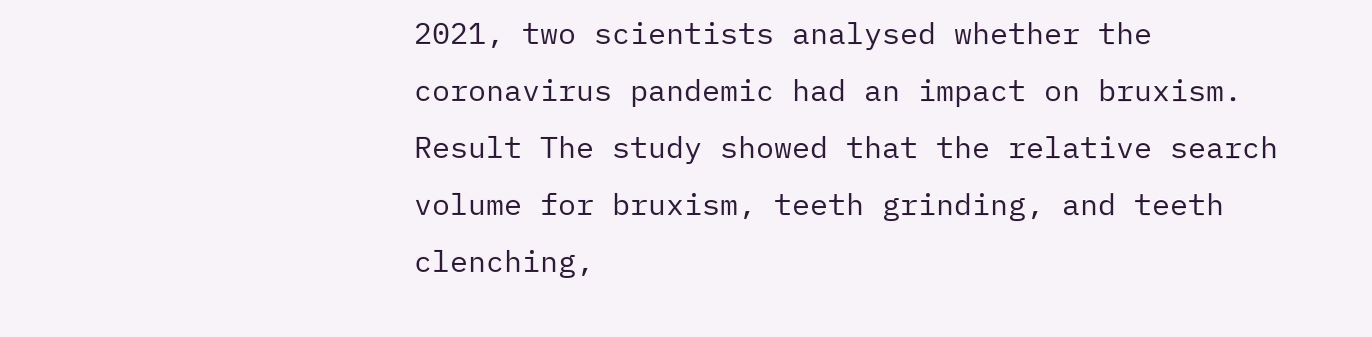2021, two scientists analysed whether the coronavirus pandemic had an impact on bruxism. Result The study showed that the relative search volume for bruxism, teeth grinding, and teeth clenching,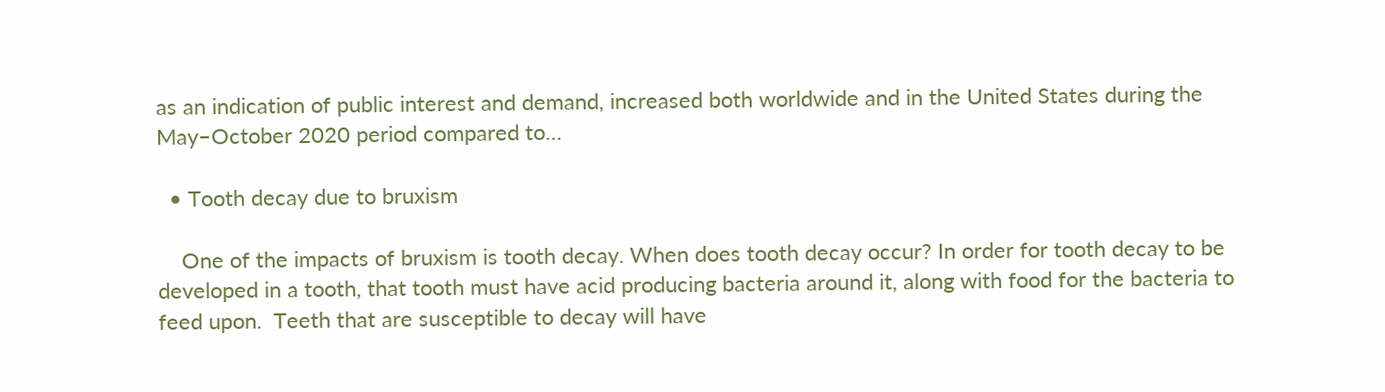as an indication of public interest and demand, increased both worldwide and in the United States during the May–October 2020 period compared to…

  • Tooth decay due to bruxism

    One of the impacts of bruxism is tooth decay. When does tooth decay occur? In order for tooth decay to be developed in a tooth, that tooth must have acid producing bacteria around it, along with food for the bacteria to feed upon.  Teeth that are susceptible to decay will have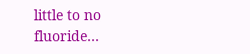little to no fluoride…